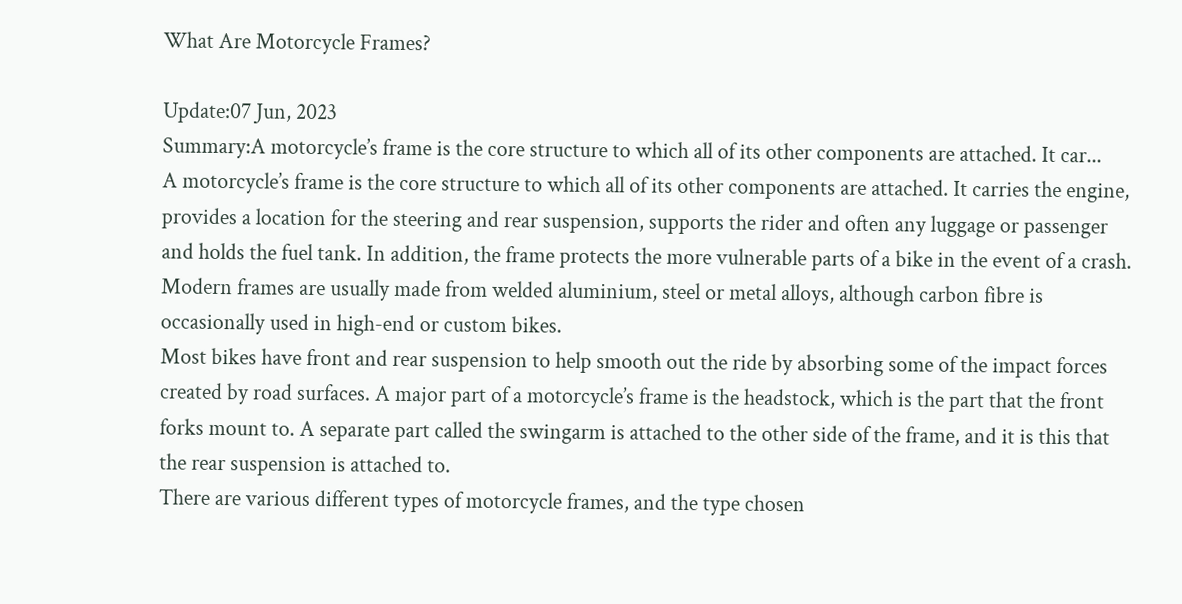What Are Motorcycle Frames?

Update:07 Jun, 2023
Summary:A motorcycle’s frame is the core structure to which all of its other components are attached. It car...
A motorcycle’s frame is the core structure to which all of its other components are attached. It carries the engine, provides a location for the steering and rear suspension, supports the rider and often any luggage or passenger and holds the fuel tank. In addition, the frame protects the more vulnerable parts of a bike in the event of a crash. Modern frames are usually made from welded aluminium, steel or metal alloys, although carbon fibre is occasionally used in high-end or custom bikes.
Most bikes have front and rear suspension to help smooth out the ride by absorbing some of the impact forces created by road surfaces. A major part of a motorcycle’s frame is the headstock, which is the part that the front forks mount to. A separate part called the swingarm is attached to the other side of the frame, and it is this that the rear suspension is attached to.
There are various different types of motorcycle frames, and the type chosen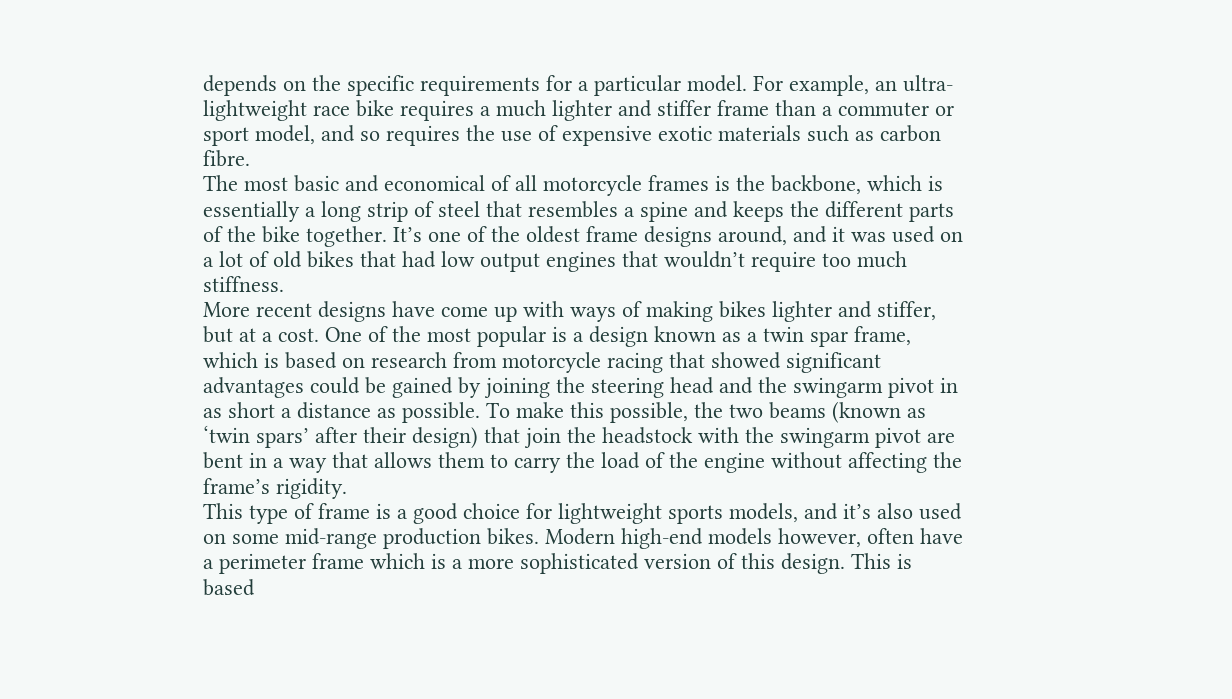depends on the specific requirements for a particular model. For example, an ultra-lightweight race bike requires a much lighter and stiffer frame than a commuter or sport model, and so requires the use of expensive exotic materials such as carbon fibre.
The most basic and economical of all motorcycle frames is the backbone, which is essentially a long strip of steel that resembles a spine and keeps the different parts of the bike together. It’s one of the oldest frame designs around, and it was used on a lot of old bikes that had low output engines that wouldn’t require too much stiffness.
More recent designs have come up with ways of making bikes lighter and stiffer, but at a cost. One of the most popular is a design known as a twin spar frame, which is based on research from motorcycle racing that showed significant advantages could be gained by joining the steering head and the swingarm pivot in as short a distance as possible. To make this possible, the two beams (known as ‘twin spars’ after their design) that join the headstock with the swingarm pivot are bent in a way that allows them to carry the load of the engine without affecting the frame’s rigidity.
This type of frame is a good choice for lightweight sports models, and it’s also used on some mid-range production bikes. Modern high-end models however, often have a perimeter frame which is a more sophisticated version of this design. This is based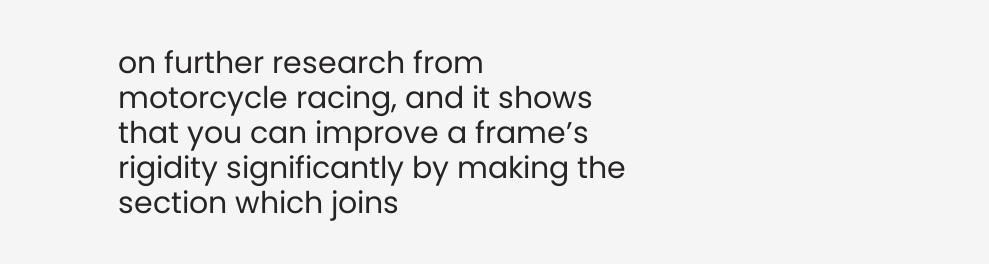on further research from motorcycle racing, and it shows that you can improve a frame’s rigidity significantly by making the section which joins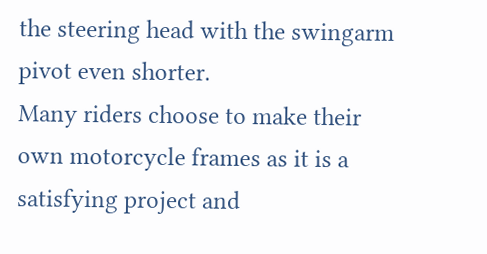the steering head with the swingarm pivot even shorter.
Many riders choose to make their own motorcycle frames as it is a satisfying project and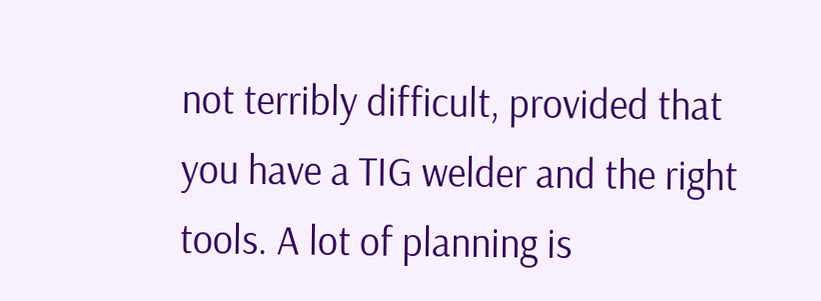not terribly difficult, provided that you have a TIG welder and the right tools. A lot of planning is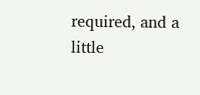required, and a little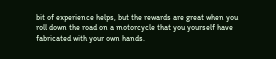bit of experience helps, but the rewards are great when you roll down the road on a motorcycle that you yourself have fabricated with your own hands.